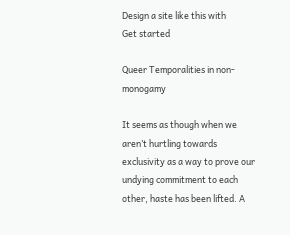Design a site like this with
Get started

Queer Temporalities in non-monogamy

It seems as though when we aren’t hurtling towards exclusivity as a way to prove our undying commitment to each other, haste has been lifted. A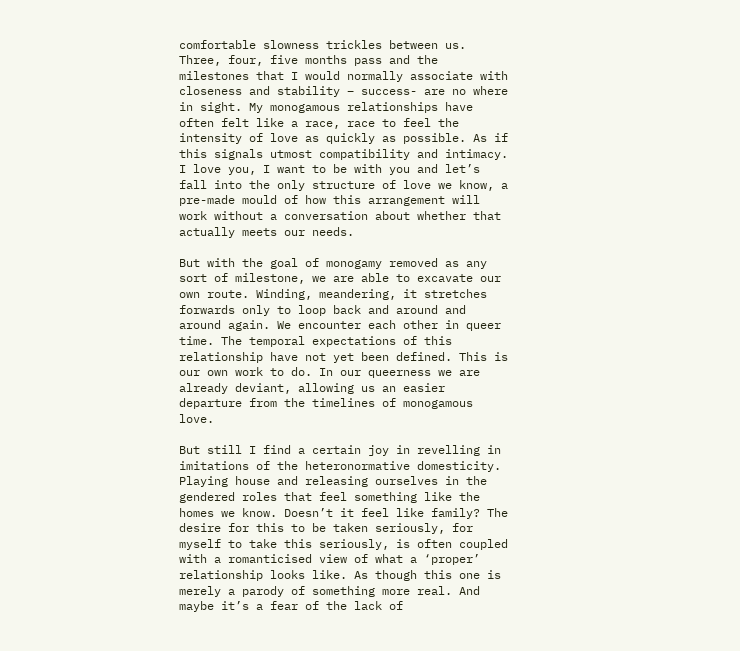comfortable slowness trickles between us. Three, four, five months pass and the milestones that I would normally associate with closeness and stability – success- are no where in sight. My monogamous relationships have often felt like a race, race to feel the intensity of love as quickly as possible. As if this signals utmost compatibility and intimacy. I love you, I want to be with you and let’s fall into the only structure of love we know, a pre-made mould of how this arrangement will work without a conversation about whether that actually meets our needs.

But with the goal of monogamy removed as any sort of milestone, we are able to excavate our own route. Winding, meandering, it stretches forwards only to loop back and around and around again. We encounter each other in queer time. The temporal expectations of this relationship have not yet been defined. This is our own work to do. In our queerness we are already deviant, allowing us an easier departure from the timelines of monogamous love.

But still I find a certain joy in revelling in imitations of the heteronormative domesticity. Playing house and releasing ourselves in the gendered roles that feel something like the homes we know. Doesn’t it feel like family? The desire for this to be taken seriously, for myself to take this seriously, is often coupled with a romanticised view of what a ‘proper’ relationship looks like. As though this one is merely a parody of something more real. And maybe it’s a fear of the lack of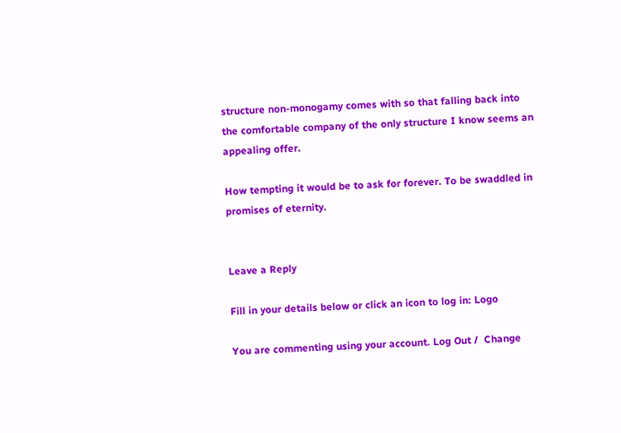structure non-monogamy comes with so that falling back into the comfortable company of the only structure I know seems an appealing offer.

How tempting it would be to ask for forever. To be swaddled in promises of eternity.


Leave a Reply

Fill in your details below or click an icon to log in: Logo

You are commenting using your account. Log Out /  Change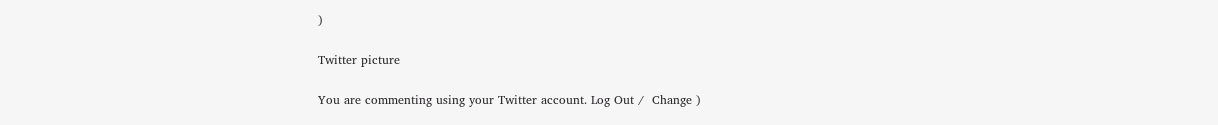)

Twitter picture

You are commenting using your Twitter account. Log Out /  Change )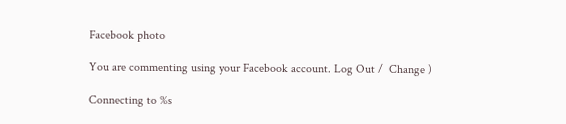Facebook photo

You are commenting using your Facebook account. Log Out /  Change )

Connecting to %s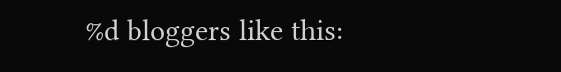%d bloggers like this: